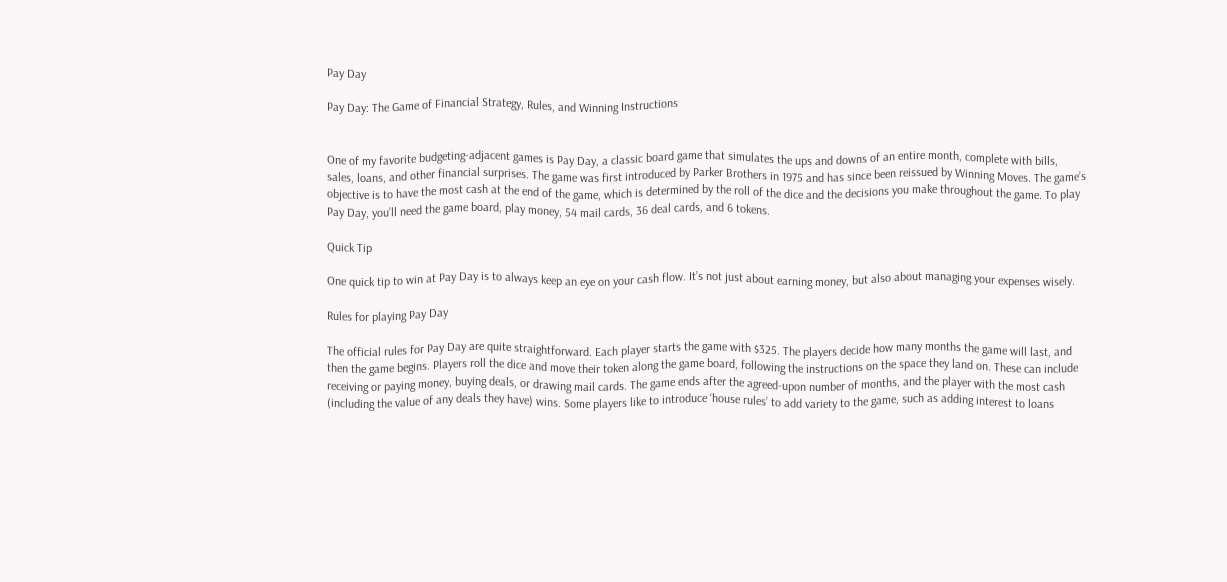Pay Day

Pay Day: The Game of Financial Strategy, Rules, and Winning Instructions


One of my favorite budgeting-adjacent games is Pay Day, a classic board game that simulates the ups and downs of an entire month, complete with bills, sales, loans, and other financial surprises. The game was first introduced by Parker Brothers in 1975 and has since been reissued by Winning Moves. The game’s objective is to have the most cash at the end of the game, which is determined by the roll of the dice and the decisions you make throughout the game. To play Pay Day, you’ll need the game board, play money, 54 mail cards, 36 deal cards, and 6 tokens.

Quick Tip

One quick tip to win at Pay Day is to always keep an eye on your cash flow. It’s not just about earning money, but also about managing your expenses wisely.

Rules for playing Pay Day

The official rules for Pay Day are quite straightforward. Each player starts the game with $325. The players decide how many months the game will last, and then the game begins. Players roll the dice and move their token along the game board, following the instructions on the space they land on. These can include receiving or paying money, buying deals, or drawing mail cards. The game ends after the agreed-upon number of months, and the player with the most cash (including the value of any deals they have) wins. Some players like to introduce ‘house rules’ to add variety to the game, such as adding interest to loans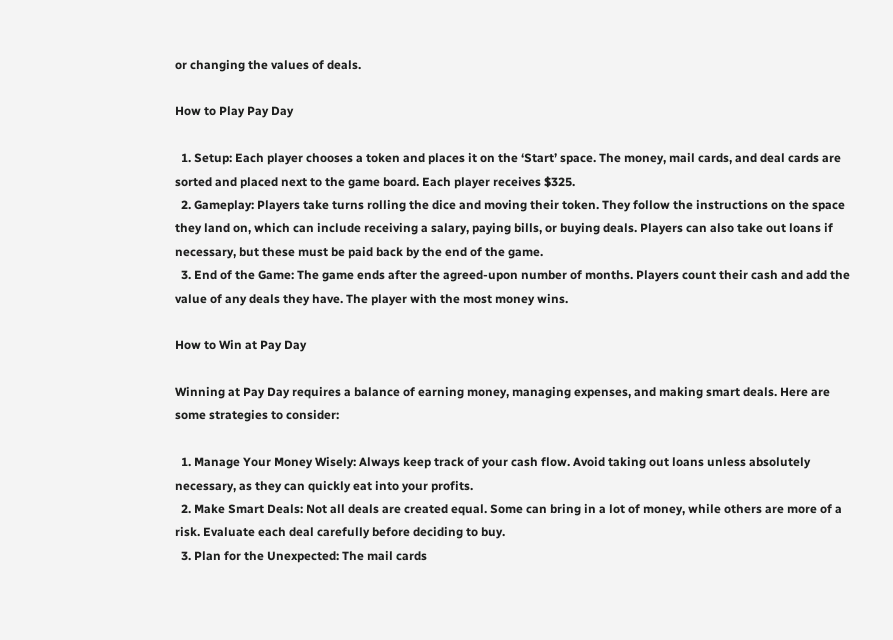or changing the values of deals.

How to Play Pay Day

  1. Setup: Each player chooses a token and places it on the ‘Start’ space. The money, mail cards, and deal cards are sorted and placed next to the game board. Each player receives $325.
  2. Gameplay: Players take turns rolling the dice and moving their token. They follow the instructions on the space they land on, which can include receiving a salary, paying bills, or buying deals. Players can also take out loans if necessary, but these must be paid back by the end of the game.
  3. End of the Game: The game ends after the agreed-upon number of months. Players count their cash and add the value of any deals they have. The player with the most money wins.

How to Win at Pay Day

Winning at Pay Day requires a balance of earning money, managing expenses, and making smart deals. Here are some strategies to consider:

  1. Manage Your Money Wisely: Always keep track of your cash flow. Avoid taking out loans unless absolutely necessary, as they can quickly eat into your profits.
  2. Make Smart Deals: Not all deals are created equal. Some can bring in a lot of money, while others are more of a risk. Evaluate each deal carefully before deciding to buy.
  3. Plan for the Unexpected: The mail cards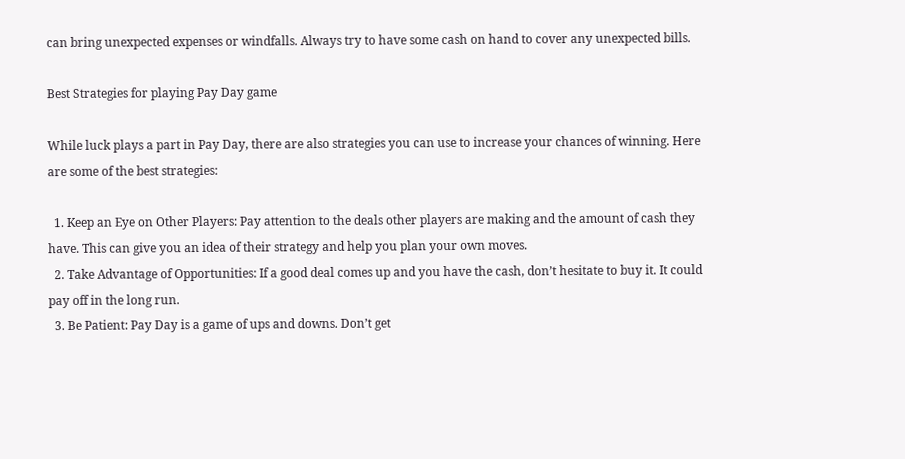can bring unexpected expenses or windfalls. Always try to have some cash on hand to cover any unexpected bills.

Best Strategies for playing Pay Day game

While luck plays a part in Pay Day, there are also strategies you can use to increase your chances of winning. Here are some of the best strategies:

  1. Keep an Eye on Other Players: Pay attention to the deals other players are making and the amount of cash they have. This can give you an idea of their strategy and help you plan your own moves.
  2. Take Advantage of Opportunities: If a good deal comes up and you have the cash, don’t hesitate to buy it. It could pay off in the long run.
  3. Be Patient: Pay Day is a game of ups and downs. Don’t get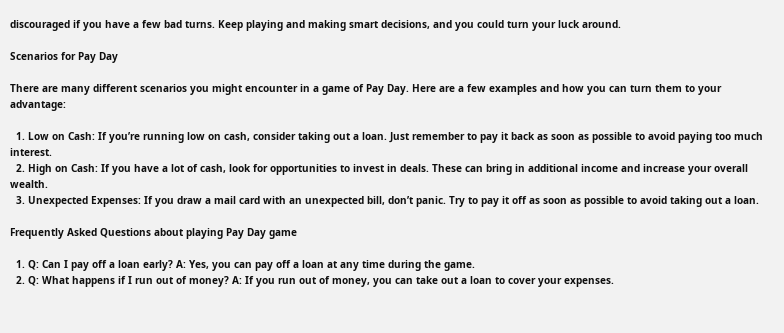discouraged if you have a few bad turns. Keep playing and making smart decisions, and you could turn your luck around.

Scenarios for Pay Day

There are many different scenarios you might encounter in a game of Pay Day. Here are a few examples and how you can turn them to your advantage:

  1. Low on Cash: If you’re running low on cash, consider taking out a loan. Just remember to pay it back as soon as possible to avoid paying too much interest.
  2. High on Cash: If you have a lot of cash, look for opportunities to invest in deals. These can bring in additional income and increase your overall wealth.
  3. Unexpected Expenses: If you draw a mail card with an unexpected bill, don’t panic. Try to pay it off as soon as possible to avoid taking out a loan.

Frequently Asked Questions about playing Pay Day game

  1. Q: Can I pay off a loan early? A: Yes, you can pay off a loan at any time during the game.
  2. Q: What happens if I run out of money? A: If you run out of money, you can take out a loan to cover your expenses.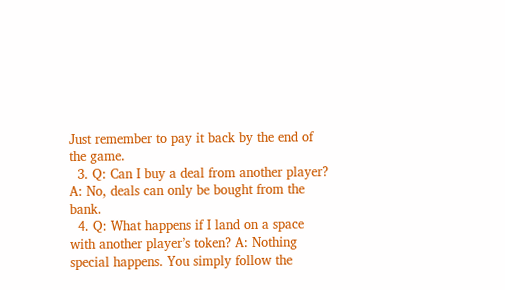Just remember to pay it back by the end of the game.
  3. Q: Can I buy a deal from another player? A: No, deals can only be bought from the bank.
  4. Q: What happens if I land on a space with another player’s token? A: Nothing special happens. You simply follow the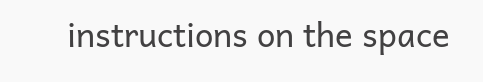instructions on the space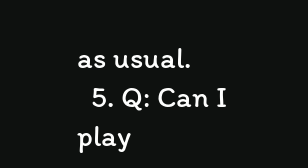as usual.
  5. Q: Can I play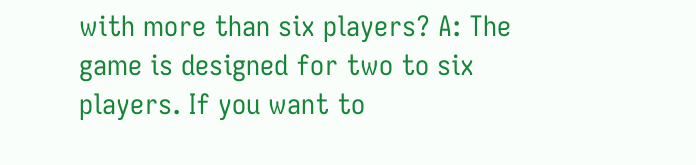with more than six players? A: The game is designed for two to six players. If you want to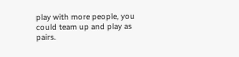play with more people, you could team up and play as pairs.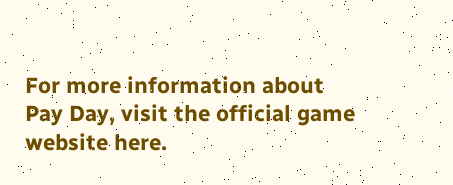For more information about Pay Day, visit the official game website here.